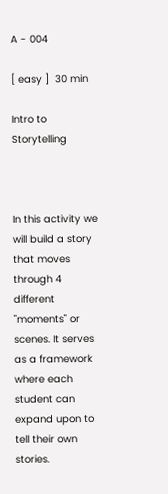A - 004

[ easy ]  30 min

Intro to Storytelling



In this activity we will build a story that moves through 4 different "moments" or scenes. It serves as a framework where each student can expand upon to tell their own stories.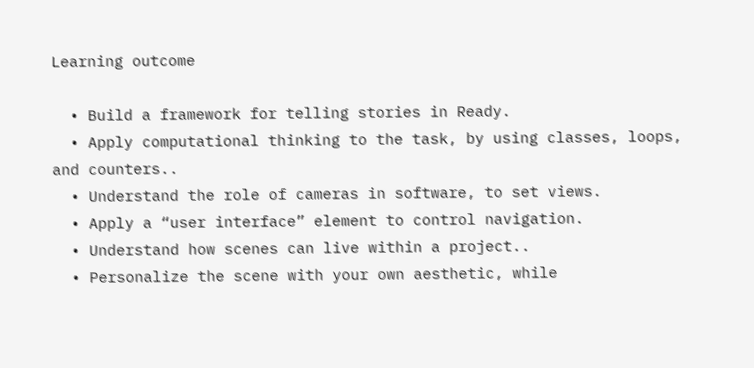Learning outcome

  • Build a framework for telling stories in Ready.
  • Apply computational thinking to the task, by using classes, loops, and counters..
  • Understand the role of cameras in software, to set views.
  • Apply a “user interface” element to control navigation.
  • Understand how scenes can live within a project..
  • Personalize the scene with your own aesthetic, while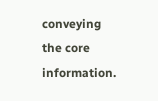conveying the core information.